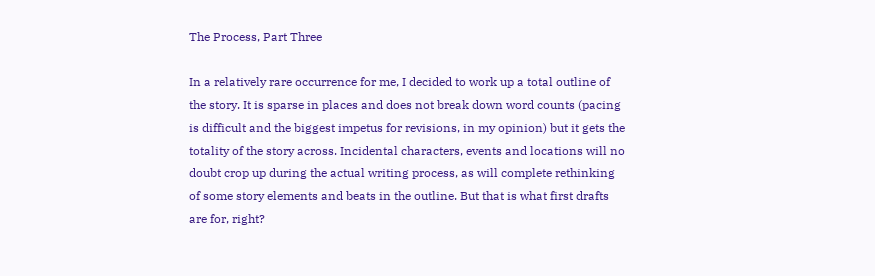The Process, Part Three

In a relatively rare occurrence for me, I decided to work up a total outline of the story. It is sparse in places and does not break down word counts (pacing is difficult and the biggest impetus for revisions, in my opinion) but it gets the totality of the story across. Incidental characters, events and locations will no doubt crop up during the actual writing process, as will complete rethinking of some story elements and beats in the outline. But that is what first drafts are for, right?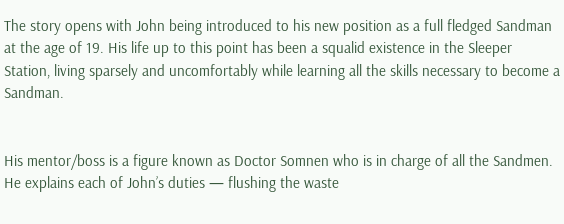The story opens with John being introduced to his new position as a full fledged Sandman at the age of 19. His life up to this point has been a squalid existence in the Sleeper Station, living sparsely and uncomfortably while learning all the skills necessary to become a Sandman.


His mentor/boss is a figure known as Doctor Somnen who is in charge of all the Sandmen. He explains each of John’s duties — flushing the waste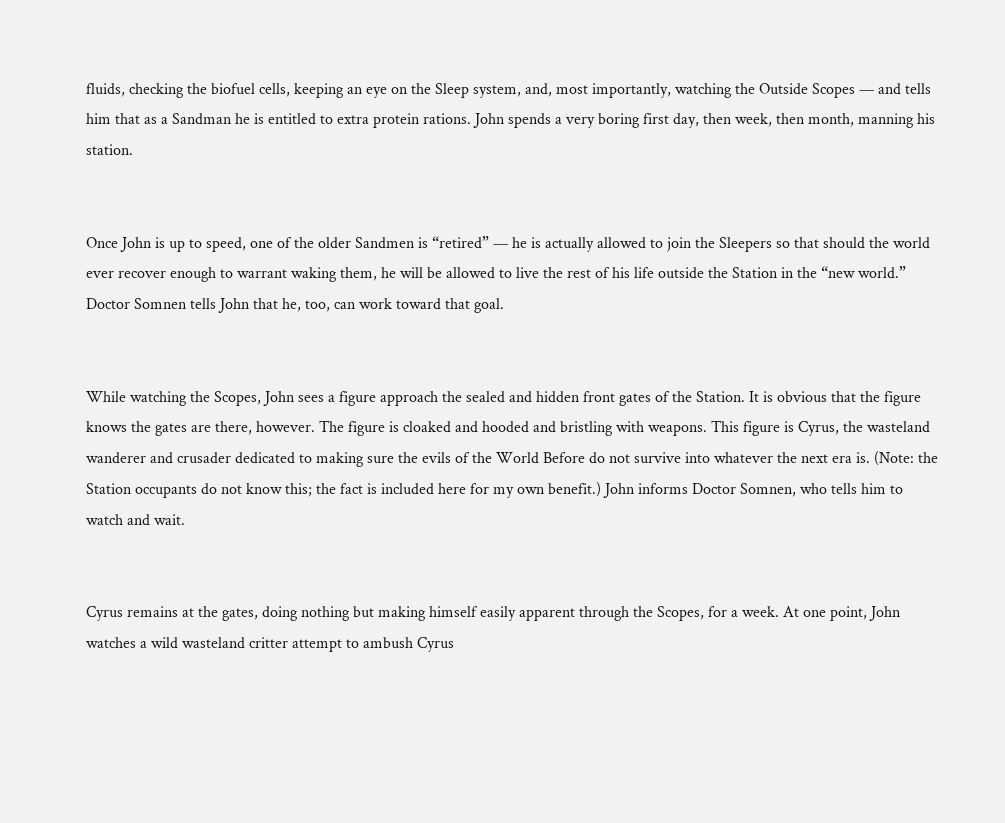fluids, checking the biofuel cells, keeping an eye on the Sleep system, and, most importantly, watching the Outside Scopes — and tells him that as a Sandman he is entitled to extra protein rations. John spends a very boring first day, then week, then month, manning his station.


Once John is up to speed, one of the older Sandmen is “retired” — he is actually allowed to join the Sleepers so that should the world ever recover enough to warrant waking them, he will be allowed to live the rest of his life outside the Station in the “new world.” Doctor Somnen tells John that he, too, can work toward that goal.


While watching the Scopes, John sees a figure approach the sealed and hidden front gates of the Station. It is obvious that the figure knows the gates are there, however. The figure is cloaked and hooded and bristling with weapons. This figure is Cyrus, the wasteland wanderer and crusader dedicated to making sure the evils of the World Before do not survive into whatever the next era is. (Note: the Station occupants do not know this; the fact is included here for my own benefit.) John informs Doctor Somnen, who tells him to watch and wait.


Cyrus remains at the gates, doing nothing but making himself easily apparent through the Scopes, for a week. At one point, John watches a wild wasteland critter attempt to ambush Cyrus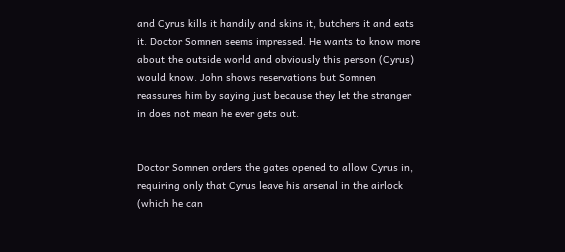and Cyrus kills it handily and skins it, butchers it and eats it. Doctor Somnen seems impressed. He wants to know more about the outside world and obviously this person (Cyrus) would know. John shows reservations but Somnen reassures him by saying just because they let the stranger in does not mean he ever gets out.


Doctor Somnen orders the gates opened to allow Cyrus in, requiring only that Cyrus leave his arsenal in the airlock (which he can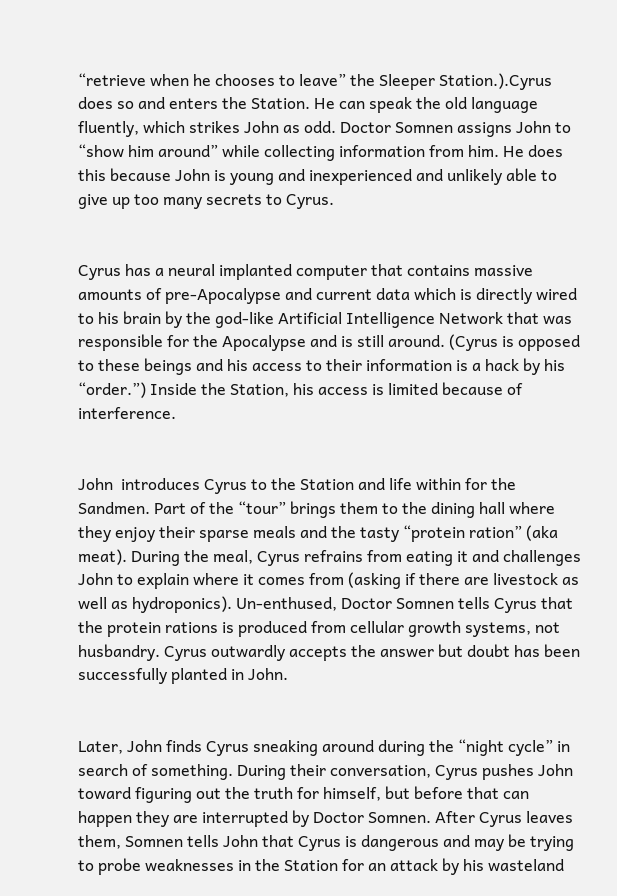“retrieve when he chooses to leave” the Sleeper Station.).Cyrus does so and enters the Station. He can speak the old language fluently, which strikes John as odd. Doctor Somnen assigns John to “show him around” while collecting information from him. He does this because John is young and inexperienced and unlikely able to give up too many secrets to Cyrus.


Cyrus has a neural implanted computer that contains massive amounts of pre-Apocalypse and current data which is directly wired to his brain by the god-like Artificial Intelligence Network that was responsible for the Apocalypse and is still around. (Cyrus is opposed to these beings and his access to their information is a hack by his “order.”) Inside the Station, his access is limited because of interference.


John  introduces Cyrus to the Station and life within for the Sandmen. Part of the “tour” brings them to the dining hall where they enjoy their sparse meals and the tasty “protein ration” (aka meat). During the meal, Cyrus refrains from eating it and challenges John to explain where it comes from (asking if there are livestock as well as hydroponics). Un-enthused, Doctor Somnen tells Cyrus that the protein rations is produced from cellular growth systems, not husbandry. Cyrus outwardly accepts the answer but doubt has been successfully planted in John.


Later, John finds Cyrus sneaking around during the “night cycle” in search of something. During their conversation, Cyrus pushes John toward figuring out the truth for himself, but before that can happen they are interrupted by Doctor Somnen. After Cyrus leaves them, Somnen tells John that Cyrus is dangerous and may be trying to probe weaknesses in the Station for an attack by his wasteland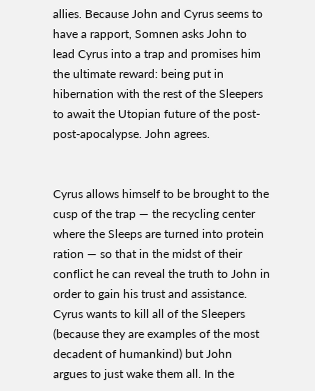allies. Because John and Cyrus seems to have a rapport, Somnen asks John to lead Cyrus into a trap and promises him the ultimate reward: being put in hibernation with the rest of the Sleepers to await the Utopian future of the post-post-apocalypse. John agrees.


Cyrus allows himself to be brought to the cusp of the trap — the recycling center where the Sleeps are turned into protein ration — so that in the midst of their conflict he can reveal the truth to John in order to gain his trust and assistance. Cyrus wants to kill all of the Sleepers (because they are examples of the most decadent of humankind) but John  argues to just wake them all. In the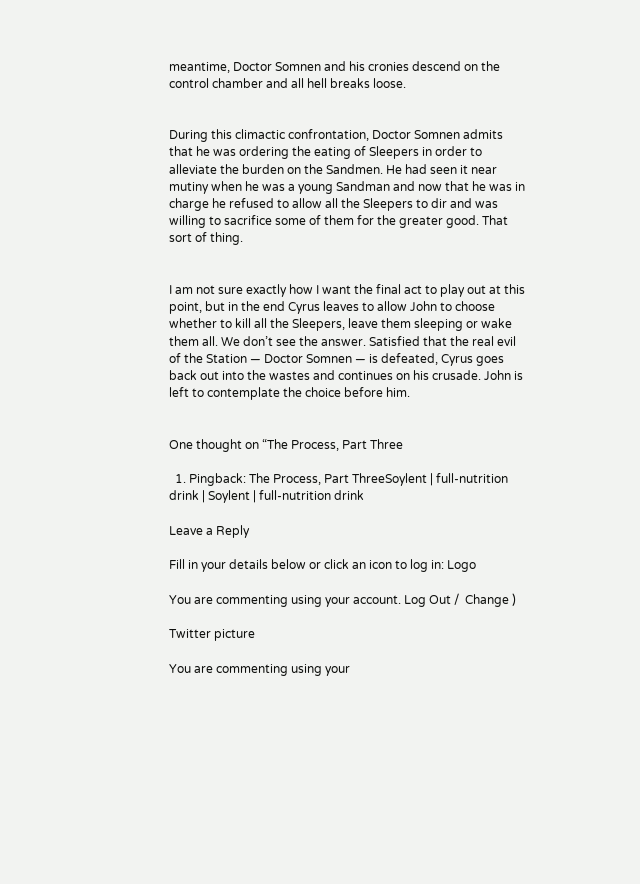meantime, Doctor Somnen and his cronies descend on the control chamber and all hell breaks loose.


During this climactic confrontation, Doctor Somnen admits that he was ordering the eating of Sleepers in order to alleviate the burden on the Sandmen. He had seen it near mutiny when he was a young Sandman and now that he was in charge he refused to allow all the Sleepers to dir and was willing to sacrifice some of them for the greater good. That sort of thing.


I am not sure exactly how I want the final act to play out at this point, but in the end Cyrus leaves to allow John to choose whether to kill all the Sleepers, leave them sleeping or wake them all. We don’t see the answer. Satisfied that the real evil of the Station — Doctor Somnen — is defeated, Cyrus goes back out into the wastes and continues on his crusade. John is left to contemplate the choice before him.


One thought on “The Process, Part Three

  1. Pingback: The Process, Part ThreeSoylent | full-nutrition drink | Soylent | full-nutrition drink

Leave a Reply

Fill in your details below or click an icon to log in: Logo

You are commenting using your account. Log Out /  Change )

Twitter picture

You are commenting using your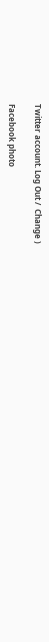Twitter account. Log Out /  Change )

Facebook photo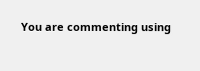You are commenting using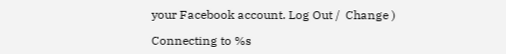your Facebook account. Log Out /  Change )

Connecting to %s